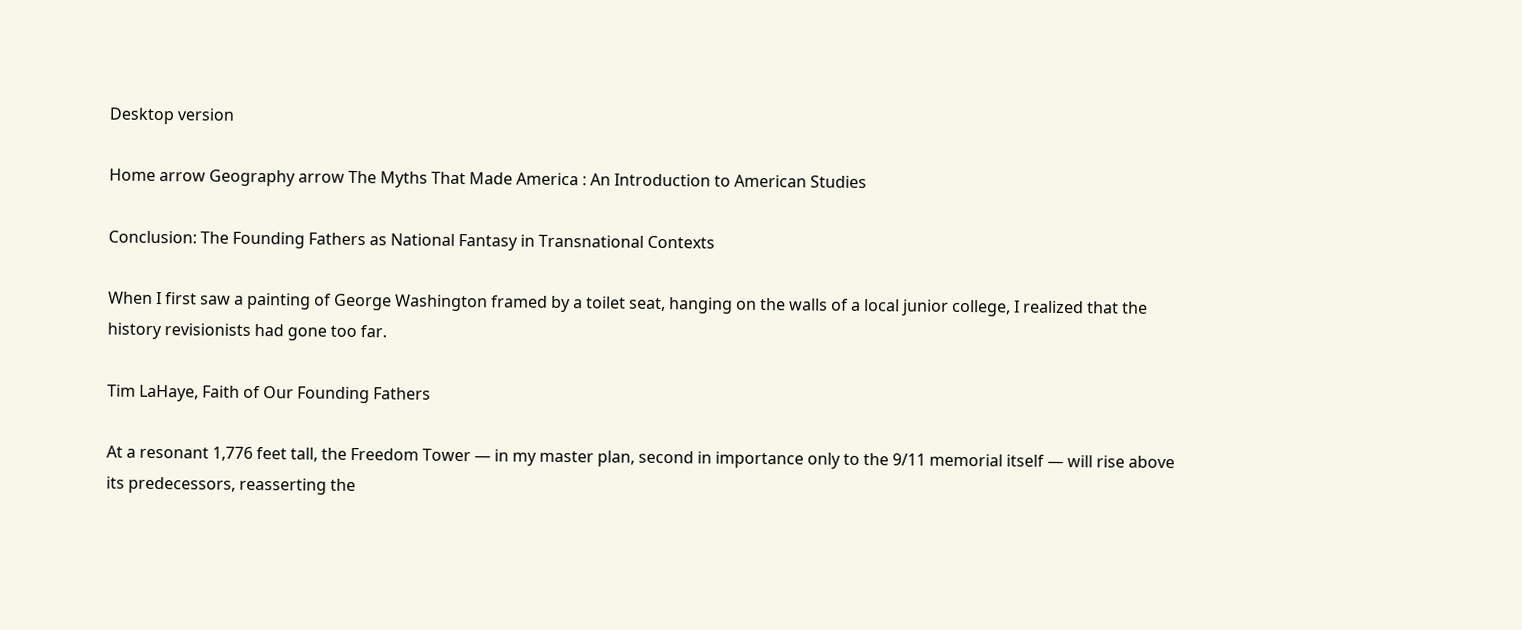Desktop version

Home arrow Geography arrow The Myths That Made America : An Introduction to American Studies

Conclusion: The Founding Fathers as National Fantasy in Transnational Contexts

When I first saw a painting of George Washington framed by a toilet seat, hanging on the walls of a local junior college, I realized that the history revisionists had gone too far.

Tim LaHaye, Faith of Our Founding Fathers

At a resonant 1,776 feet tall, the Freedom Tower — in my master plan, second in importance only to the 9/11 memorial itself — will rise above its predecessors, reasserting the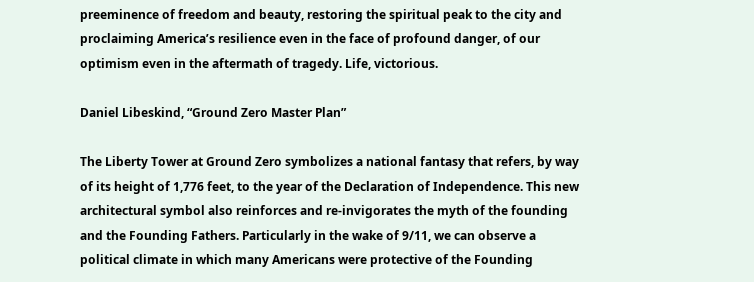preeminence of freedom and beauty, restoring the spiritual peak to the city and proclaiming America’s resilience even in the face of profound danger, of our optimism even in the aftermath of tragedy. Life, victorious.

Daniel Libeskind, “Ground Zero Master Plan”

The Liberty Tower at Ground Zero symbolizes a national fantasy that refers, by way of its height of 1,776 feet, to the year of the Declaration of Independence. This new architectural symbol also reinforces and re-invigorates the myth of the founding and the Founding Fathers. Particularly in the wake of 9/11, we can observe a political climate in which many Americans were protective of the Founding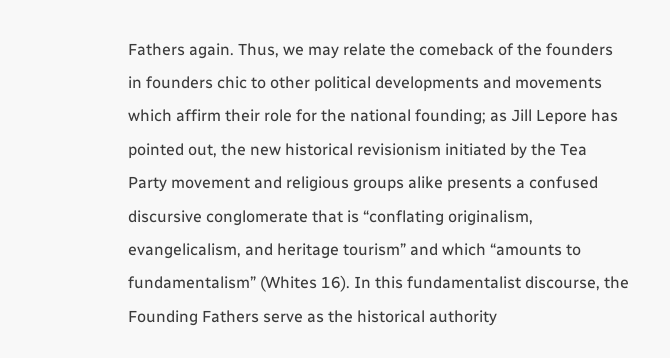Fathers again. Thus, we may relate the comeback of the founders in founders chic to other political developments and movements which affirm their role for the national founding; as Jill Lepore has pointed out, the new historical revisionism initiated by the Tea Party movement and religious groups alike presents a confused discursive conglomerate that is “conflating originalism, evangelicalism, and heritage tourism” and which “amounts to fundamentalism” (Whites 16). In this fundamentalist discourse, the Founding Fathers serve as the historical authority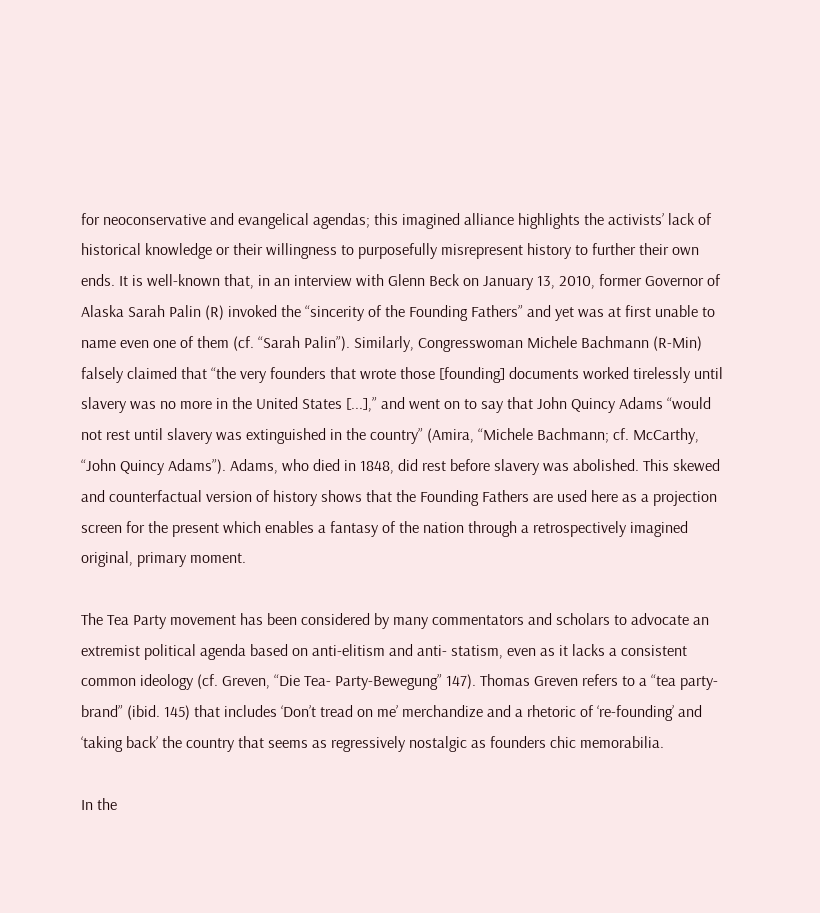for neoconservative and evangelical agendas; this imagined alliance highlights the activists’ lack of historical knowledge or their willingness to purposefully misrepresent history to further their own ends. It is well-known that, in an interview with Glenn Beck on January 13, 2010, former Governor of Alaska Sarah Palin (R) invoked the “sincerity of the Founding Fathers” and yet was at first unable to name even one of them (cf. “Sarah Palin”). Similarly, Congresswoman Michele Bachmann (R-Min) falsely claimed that “the very founders that wrote those [founding] documents worked tirelessly until slavery was no more in the United States [...],” and went on to say that John Quincy Adams “would not rest until slavery was extinguished in the country” (Amira, “Michele Bachmann; cf. McCarthy, “John Quincy Adams”). Adams, who died in 1848, did rest before slavery was abolished. This skewed and counterfactual version of history shows that the Founding Fathers are used here as a projection screen for the present which enables a fantasy of the nation through a retrospectively imagined original, primary moment.

The Tea Party movement has been considered by many commentators and scholars to advocate an extremist political agenda based on anti-elitism and anti- statism, even as it lacks a consistent common ideology (cf. Greven, “Die Tea- Party-Bewegung” 147). Thomas Greven refers to a “tea party-brand” (ibid. 145) that includes ‘Don’t tread on me’ merchandize and a rhetoric of ‘re-founding’ and ‘taking back’ the country that seems as regressively nostalgic as founders chic memorabilia.

In the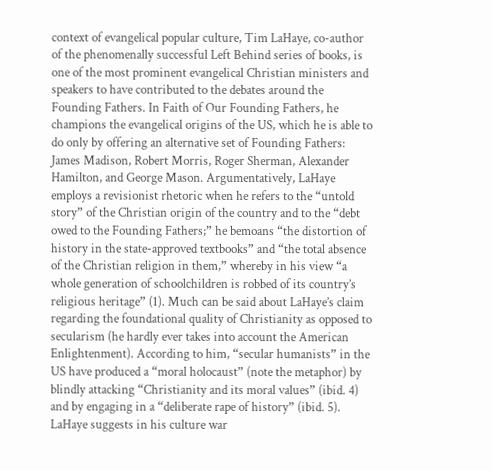context of evangelical popular culture, Tim LaHaye, co-author of the phenomenally successful Left Behind series of books, is one of the most prominent evangelical Christian ministers and speakers to have contributed to the debates around the Founding Fathers. In Faith of Our Founding Fathers, he champions the evangelical origins of the US, which he is able to do only by offering an alternative set of Founding Fathers: James Madison, Robert Morris, Roger Sherman, Alexander Hamilton, and George Mason. Argumentatively, LaHaye employs a revisionist rhetoric when he refers to the “untold story” of the Christian origin of the country and to the “debt owed to the Founding Fathers;” he bemoans “the distortion of history in the state-approved textbooks” and “the total absence of the Christian religion in them,” whereby in his view “a whole generation of schoolchildren is robbed of its country’s religious heritage” (1). Much can be said about LaHaye’s claim regarding the foundational quality of Christianity as opposed to secularism (he hardly ever takes into account the American Enlightenment). According to him, “secular humanists” in the US have produced a “moral holocaust” (note the metaphor) by blindly attacking “Christianity and its moral values” (ibid. 4) and by engaging in a “deliberate rape of history” (ibid. 5). LaHaye suggests in his culture war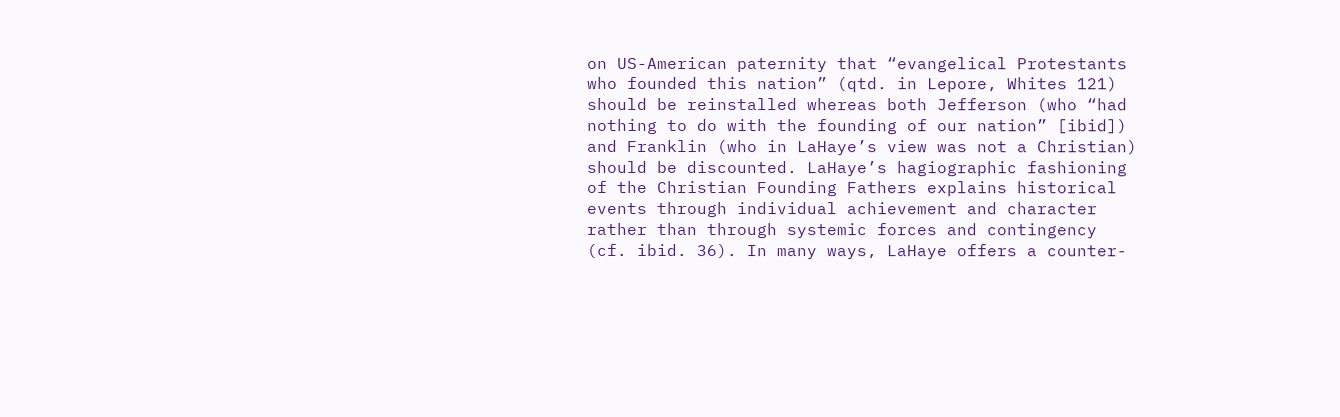on US-American paternity that “evangelical Protestants who founded this nation” (qtd. in Lepore, Whites 121) should be reinstalled whereas both Jefferson (who “had nothing to do with the founding of our nation” [ibid]) and Franklin (who in LaHaye’s view was not a Christian) should be discounted. LaHaye’s hagiographic fashioning of the Christian Founding Fathers explains historical events through individual achievement and character rather than through systemic forces and contingency (cf. ibid. 36). In many ways, LaHaye offers a counter-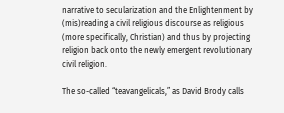narrative to secularization and the Enlightenment by (mis)reading a civil religious discourse as religious (more specifically, Christian) and thus by projecting religion back onto the newly emergent revolutionary civil religion.

The so-called “teavangelicals,” as David Brody calls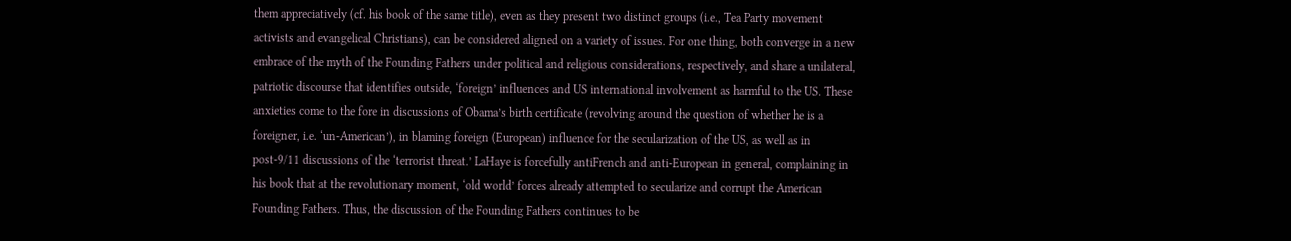them appreciatively (cf. his book of the same title), even as they present two distinct groups (i.e., Tea Party movement activists and evangelical Christians), can be considered aligned on a variety of issues. For one thing, both converge in a new embrace of the myth of the Founding Fathers under political and religious considerations, respectively, and share a unilateral, patriotic discourse that identifies outside, ‘foreign’ influences and US international involvement as harmful to the US. These anxieties come to the fore in discussions of Obama’s birth certificate (revolving around the question of whether he is a foreigner, i.e. ‘un-American’), in blaming foreign (European) influence for the secularization of the US, as well as in post-9/11 discussions of the ‘terrorist threat.’ LaHaye is forcefully antiFrench and anti-European in general, complaining in his book that at the revolutionary moment, ‘old world’ forces already attempted to secularize and corrupt the American Founding Fathers. Thus, the discussion of the Founding Fathers continues to be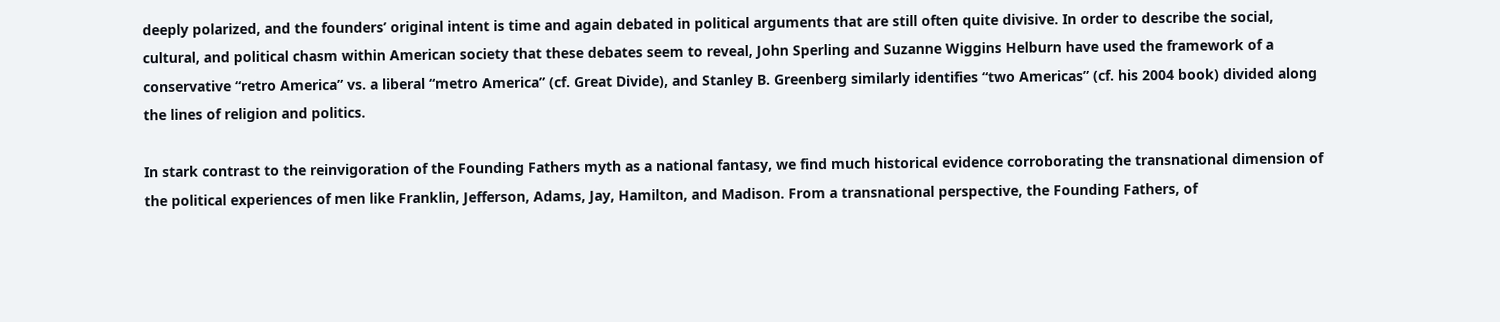deeply polarized, and the founders’ original intent is time and again debated in political arguments that are still often quite divisive. In order to describe the social, cultural, and political chasm within American society that these debates seem to reveal, John Sperling and Suzanne Wiggins Helburn have used the framework of a conservative “retro America” vs. a liberal “metro America” (cf. Great Divide), and Stanley B. Greenberg similarly identifies “two Americas” (cf. his 2004 book) divided along the lines of religion and politics.

In stark contrast to the reinvigoration of the Founding Fathers myth as a national fantasy, we find much historical evidence corroborating the transnational dimension of the political experiences of men like Franklin, Jefferson, Adams, Jay, Hamilton, and Madison. From a transnational perspective, the Founding Fathers, of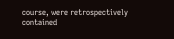course, were retrospectively contained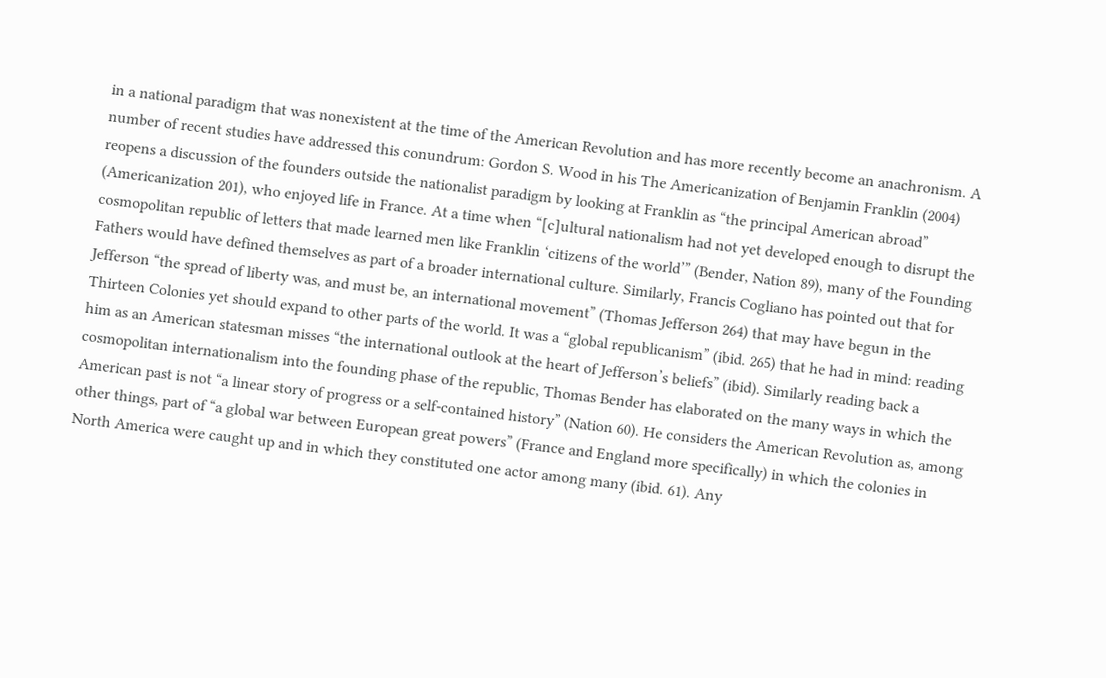in a national paradigm that was nonexistent at the time of the American Revolution and has more recently become an anachronism. A number of recent studies have addressed this conundrum: Gordon S. Wood in his The Americanization of Benjamin Franklin (2004) reopens a discussion of the founders outside the nationalist paradigm by looking at Franklin as “the principal American abroad” (Americanization 201), who enjoyed life in France. At a time when “[c]ultural nationalism had not yet developed enough to disrupt the cosmopolitan republic of letters that made learned men like Franklin ‘citizens of the world’” (Bender, Nation 89), many of the Founding Fathers would have defined themselves as part of a broader international culture. Similarly, Francis Cogliano has pointed out that for Jefferson “the spread of liberty was, and must be, an international movement” (Thomas Jefferson 264) that may have begun in the Thirteen Colonies yet should expand to other parts of the world. It was a “global republicanism” (ibid. 265) that he had in mind: reading him as an American statesman misses “the international outlook at the heart of Jefferson’s beliefs” (ibid). Similarly reading back a cosmopolitan internationalism into the founding phase of the republic, Thomas Bender has elaborated on the many ways in which the American past is not “a linear story of progress or a self-contained history” (Nation 60). He considers the American Revolution as, among other things, part of “a global war between European great powers” (France and England more specifically) in which the colonies in North America were caught up and in which they constituted one actor among many (ibid. 61). Any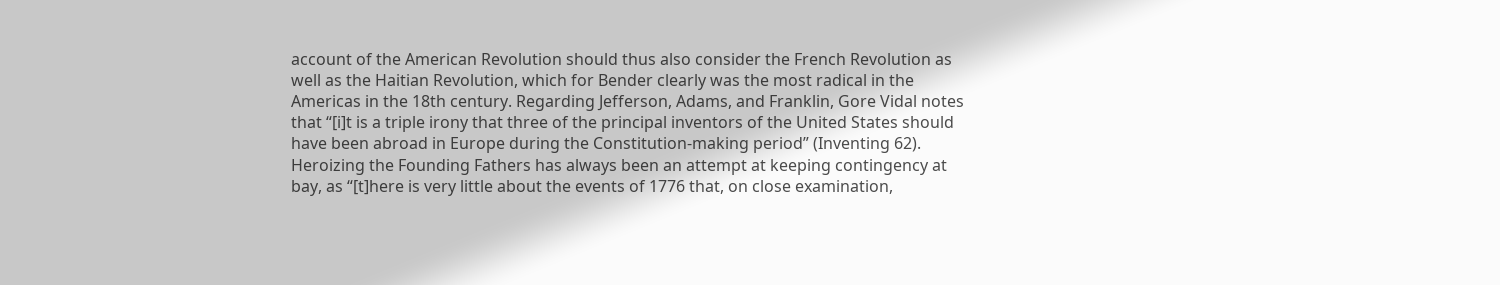account of the American Revolution should thus also consider the French Revolution as well as the Haitian Revolution, which for Bender clearly was the most radical in the Americas in the 18th century. Regarding Jefferson, Adams, and Franklin, Gore Vidal notes that “[i]t is a triple irony that three of the principal inventors of the United States should have been abroad in Europe during the Constitution-making period” (Inventing 62). Heroizing the Founding Fathers has always been an attempt at keeping contingency at bay, as “[t]here is very little about the events of 1776 that, on close examination,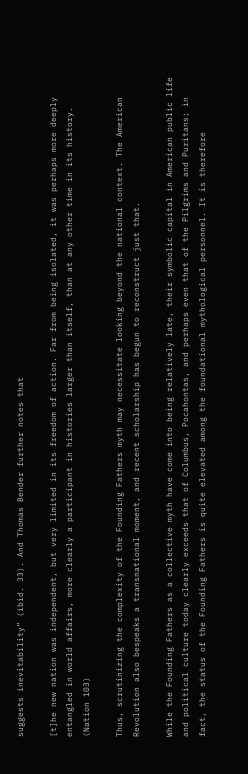suggests inevitability” (ibid. 33). And Thomas Bender further notes that

[t]he new nation was independent, but very limited in its freedom of action. Far from being isolated, it was perhaps more deeply entangled in world affairs, more clearly a participant in histories larger than itself, than at any other time in its history. (Nation 103)

Thus, scrutinizing the complexity of the Founding Fathers myth may necessitate looking beyond the national context. The American Revolution also bespeaks a transnational moment, and recent scholarship has begun to reconstruct just that.

While the Founding Fathers as a collective myth have come into being relatively late, their symbolic capital in American public life and political culture today clearly exceeds that of Columbus, Pocahontas, and perhaps even that of the Pilgrims and Puritans; in fact, the status of the Founding Fathers is quite elevated among the foundational mythological personnel. It is therefore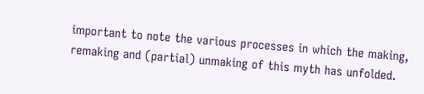important to note the various processes in which the making, remaking and (partial) unmaking of this myth has unfolded.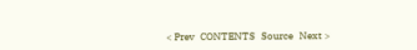< Prev   CONTENTS   Source   Next >